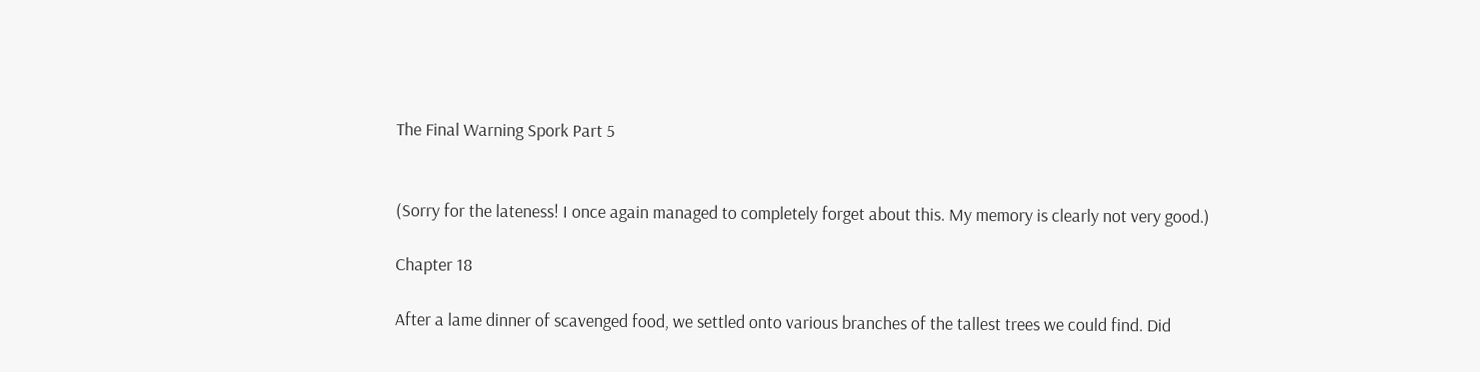The Final Warning Spork Part 5


(Sorry for the lateness! I once again managed to completely forget about this. My memory is clearly not very good.)

Chapter 18

After a lame dinner of scavenged food, we settled onto various branches of the tallest trees we could find. Did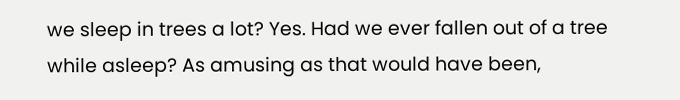we sleep in trees a lot? Yes. Had we ever fallen out of a tree while asleep? As amusing as that would have been,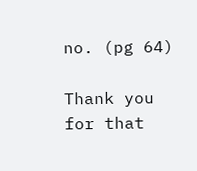no. (pg 64)

Thank you for that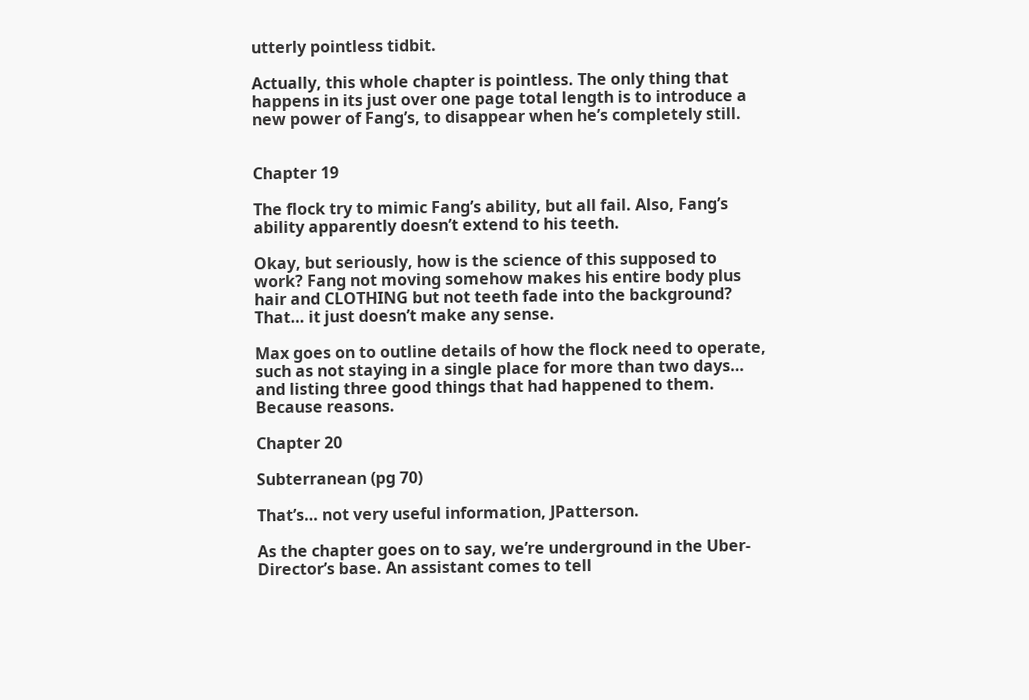utterly pointless tidbit.

Actually, this whole chapter is pointless. The only thing that happens in its just over one page total length is to introduce a new power of Fang’s, to disappear when he’s completely still.


Chapter 19

The flock try to mimic Fang’s ability, but all fail. Also, Fang’s ability apparently doesn’t extend to his teeth.

Okay, but seriously, how is the science of this supposed to work? Fang not moving somehow makes his entire body plus hair and CLOTHING but not teeth fade into the background? That… it just doesn’t make any sense.

Max goes on to outline details of how the flock need to operate, such as not staying in a single place for more than two days… and listing three good things that had happened to them. Because reasons.

Chapter 20

Subterranean (pg 70)

That’s… not very useful information, JPatterson.

As the chapter goes on to say, we’re underground in the Uber-Director’s base. An assistant comes to tell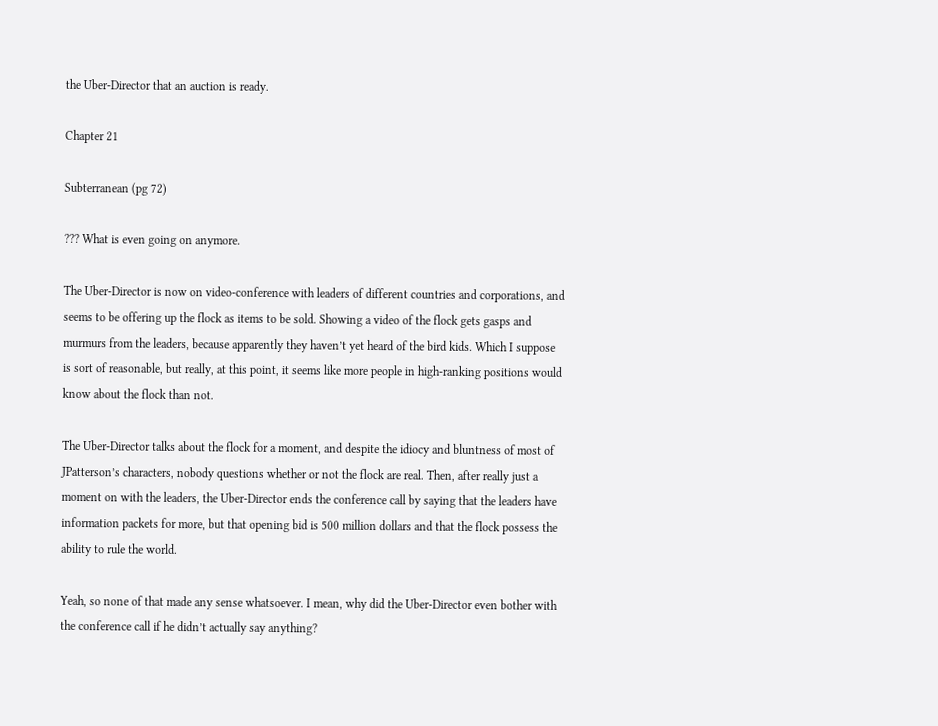the Uber-Director that an auction is ready.

Chapter 21

Subterranean (pg 72)

??? What is even going on anymore.

The Uber-Director is now on video-conference with leaders of different countries and corporations, and seems to be offering up the flock as items to be sold. Showing a video of the flock gets gasps and murmurs from the leaders, because apparently they haven’t yet heard of the bird kids. Which I suppose is sort of reasonable, but really, at this point, it seems like more people in high-ranking positions would know about the flock than not.

The Uber-Director talks about the flock for a moment, and despite the idiocy and bluntness of most of JPatterson’s characters, nobody questions whether or not the flock are real. Then, after really just a moment on with the leaders, the Uber-Director ends the conference call by saying that the leaders have information packets for more, but that opening bid is 500 million dollars and that the flock possess the ability to rule the world.

Yeah, so none of that made any sense whatsoever. I mean, why did the Uber-Director even bother with the conference call if he didn’t actually say anything?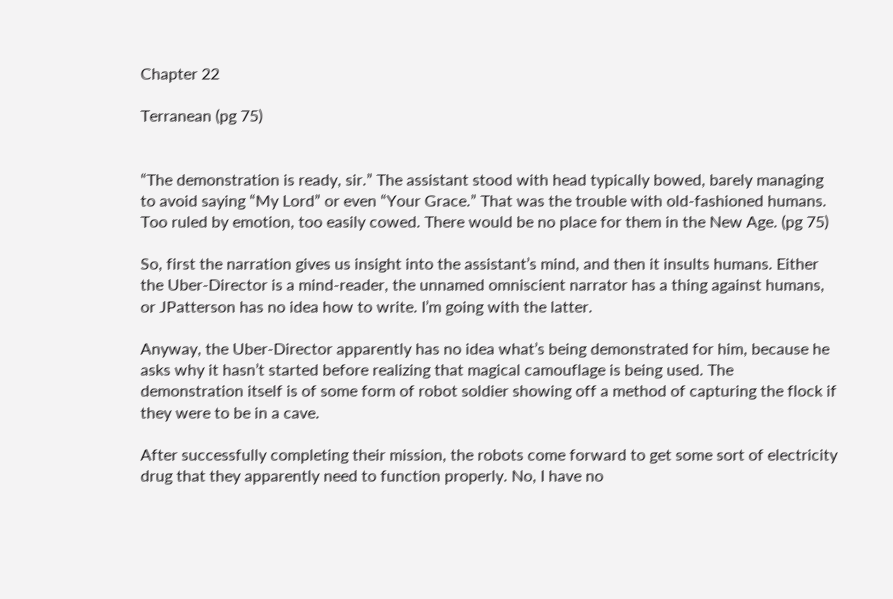Chapter 22

Terranean (pg 75)


“The demonstration is ready, sir.” The assistant stood with head typically bowed, barely managing to avoid saying “My Lord” or even “Your Grace.” That was the trouble with old-fashioned humans. Too ruled by emotion, too easily cowed. There would be no place for them in the New Age. (pg 75)

So, first the narration gives us insight into the assistant’s mind, and then it insults humans. Either the Uber-Director is a mind-reader, the unnamed omniscient narrator has a thing against humans, or JPatterson has no idea how to write. I’m going with the latter.

Anyway, the Uber-Director apparently has no idea what’s being demonstrated for him, because he asks why it hasn’t started before realizing that magical camouflage is being used. The demonstration itself is of some form of robot soldier showing off a method of capturing the flock if they were to be in a cave.

After successfully completing their mission, the robots come forward to get some sort of electricity drug that they apparently need to function properly. No, I have no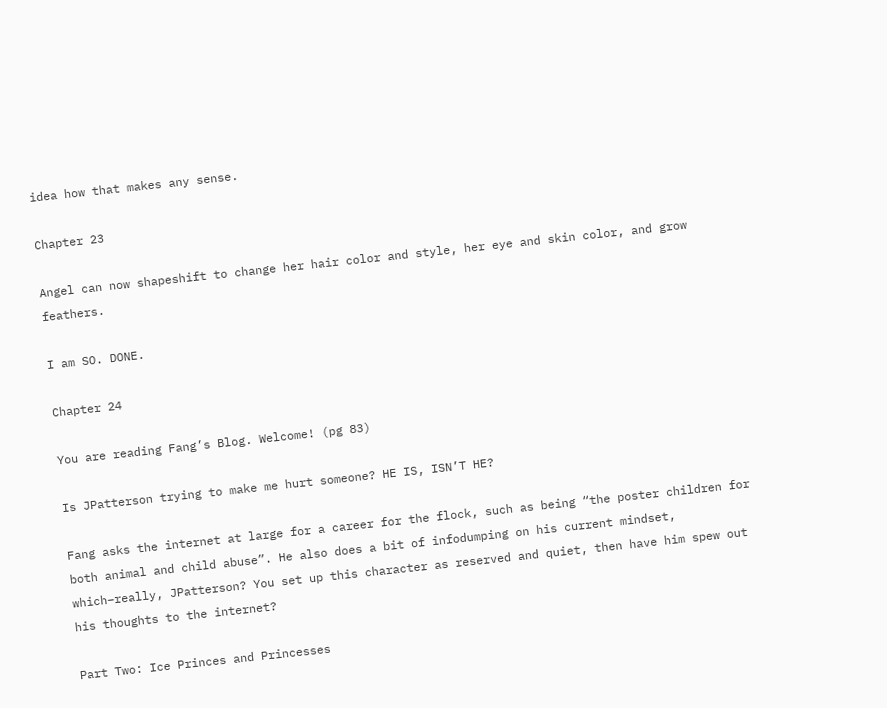idea how that makes any sense.

Chapter 23

Angel can now shapeshift to change her hair color and style, her eye and skin color, and grow feathers.

I am SO. DONE.

Chapter 24

You are reading Fang’s Blog. Welcome! (pg 83)

Is JPatterson trying to make me hurt someone? HE IS, ISN’T HE?

Fang asks the internet at large for a career for the flock, such as being “the poster children for both animal and child abuse”. He also does a bit of infodumping on his current mindset, which–really, JPatterson? You set up this character as reserved and quiet, then have him spew out his thoughts to the internet?

Part Two: Ice Princes and Princesses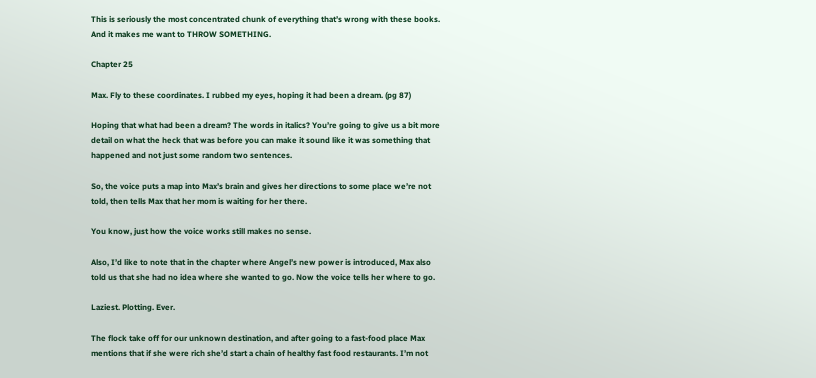This is seriously the most concentrated chunk of everything that’s wrong with these books. And it makes me want to THROW SOMETHING.

Chapter 25

Max. Fly to these coordinates. I rubbed my eyes, hoping it had been a dream. (pg 87)

Hoping that what had been a dream? The words in italics? You’re going to give us a bit more detail on what the heck that was before you can make it sound like it was something that happened and not just some random two sentences.

So, the voice puts a map into Max’s brain and gives her directions to some place we’re not told, then tells Max that her mom is waiting for her there.

You know, just how the voice works still makes no sense.

Also, I’d like to note that in the chapter where Angel’s new power is introduced, Max also told us that she had no idea where she wanted to go. Now the voice tells her where to go.

Laziest. Plotting. Ever.

The flock take off for our unknown destination, and after going to a fast-food place Max mentions that if she were rich she’d start a chain of healthy fast food restaurants. I’m not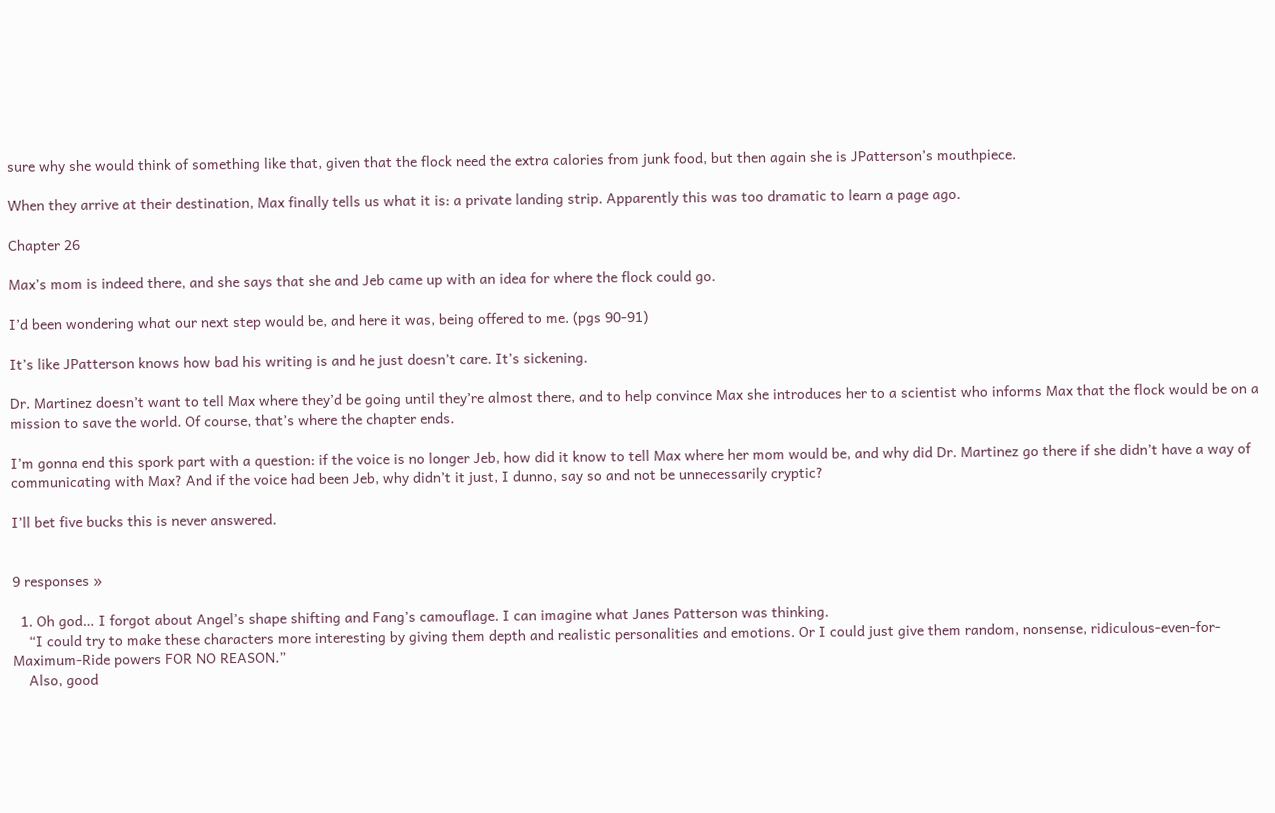sure why she would think of something like that, given that the flock need the extra calories from junk food, but then again she is JPatterson’s mouthpiece.

When they arrive at their destination, Max finally tells us what it is: a private landing strip. Apparently this was too dramatic to learn a page ago.

Chapter 26

Max’s mom is indeed there, and she says that she and Jeb came up with an idea for where the flock could go.

I’d been wondering what our next step would be, and here it was, being offered to me. (pgs 90-91)

It’s like JPatterson knows how bad his writing is and he just doesn’t care. It’s sickening.

Dr. Martinez doesn’t want to tell Max where they’d be going until they’re almost there, and to help convince Max she introduces her to a scientist who informs Max that the flock would be on a mission to save the world. Of course, that’s where the chapter ends.

I’m gonna end this spork part with a question: if the voice is no longer Jeb, how did it know to tell Max where her mom would be, and why did Dr. Martinez go there if she didn’t have a way of communicating with Max? And if the voice had been Jeb, why didn’t it just, I dunno, say so and not be unnecessarily cryptic?

I’ll bet five bucks this is never answered.


9 responses »

  1. Oh god… I forgot about Angel’s shape shifting and Fang’s camouflage. I can imagine what Janes Patterson was thinking.
    “I could try to make these characters more interesting by giving them depth and realistic personalities and emotions. Or I could just give them random, nonsense, ridiculous-even-for-Maximum-Ride powers FOR NO REASON.”
    Also, good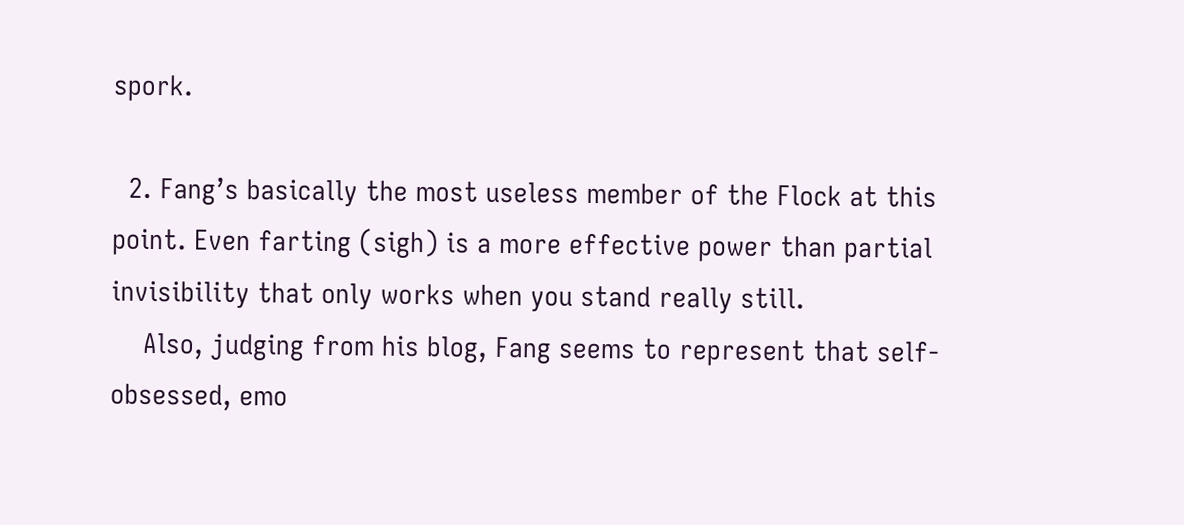spork.

  2. Fang’s basically the most useless member of the Flock at this point. Even farting (sigh) is a more effective power than partial invisibility that only works when you stand really still.
    Also, judging from his blog, Fang seems to represent that self-obsessed, emo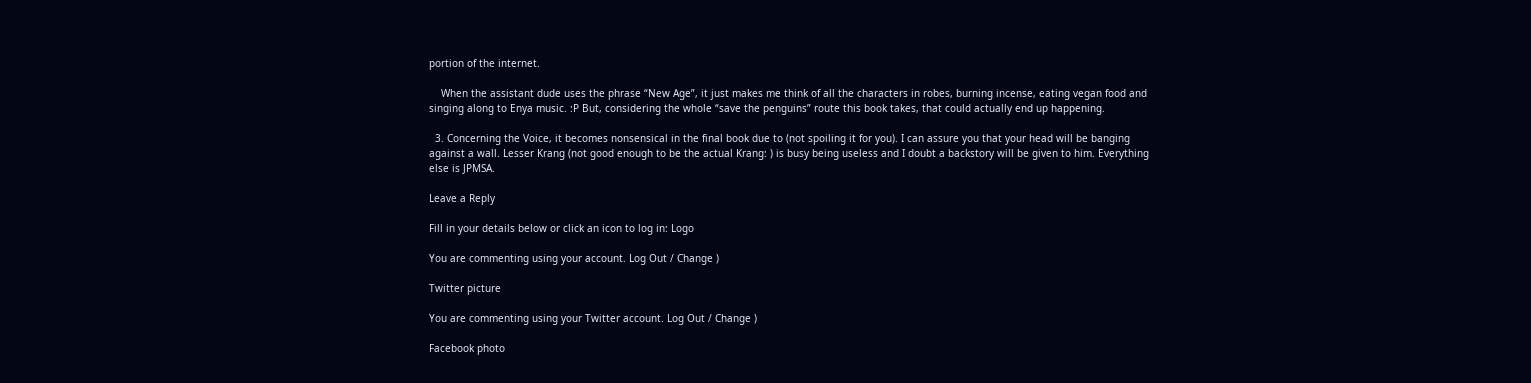portion of the internet.

    When the assistant dude uses the phrase “New Age”, it just makes me think of all the characters in robes, burning incense, eating vegan food and singing along to Enya music. :P But, considering the whole “save the penguins” route this book takes, that could actually end up happening.

  3. Concerning the Voice, it becomes nonsensical in the final book due to (not spoiling it for you). I can assure you that your head will be banging against a wall. Lesser Krang (not good enough to be the actual Krang: ) is busy being useless and I doubt a backstory will be given to him. Everything else is JPMSA.

Leave a Reply

Fill in your details below or click an icon to log in: Logo

You are commenting using your account. Log Out / Change )

Twitter picture

You are commenting using your Twitter account. Log Out / Change )

Facebook photo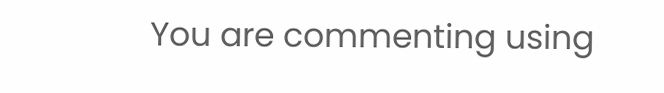You are commenting using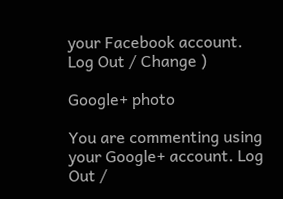your Facebook account. Log Out / Change )

Google+ photo

You are commenting using your Google+ account. Log Out /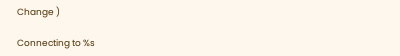Change )

Connecting to %s